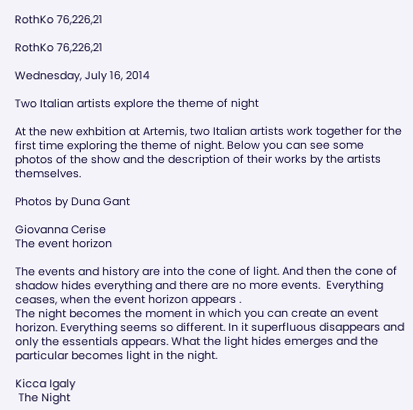RothKo 76,226,21

RothKo 76,226,21

Wednesday, July 16, 2014

Two Italian artists explore the theme of night

At the new exhbition at Artemis, two Italian artists work together for the first time exploring the theme of night. Below you can see some photos of the show and the description of their works by the artists themselves.

Photos by Duna Gant

Giovanna Cerise
The event horizon

The events and history are into the cone of light. And then the cone of shadow hides everything and there are no more events.  Everything ceases, when the event horizon appears .
The night becomes the moment in which you can create an event horizon. Everything seems so different. In it superfluous disappears and only the essentials appears. What the light hides emerges and the particular becomes light in the night.

Kicca Igaly
 The Night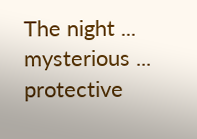The night ... mysterious ... protective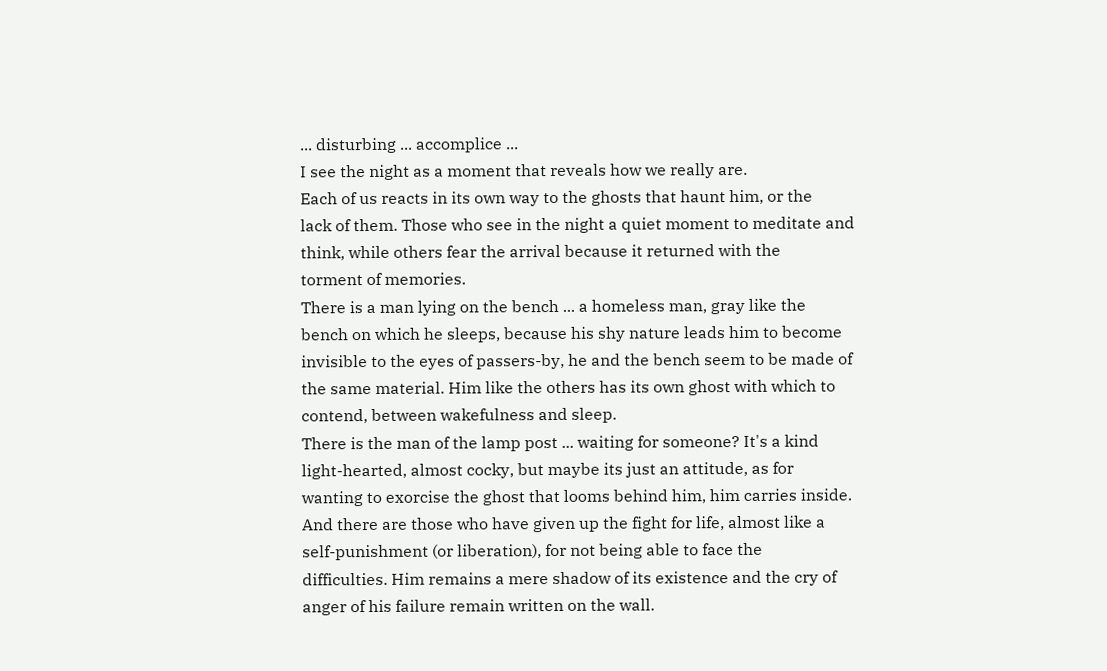... disturbing ... accomplice ...
I see the night as a moment that reveals how we really are.
Each of us reacts in its own way to the ghosts that haunt him, or the
lack of them. Those who see in the night a quiet moment to meditate and
think, while others fear the arrival because it returned with the
torment of memories.
There is a man lying on the bench ... a homeless man, gray like the
bench on which he sleeps, because his shy nature leads him to become
invisible to the eyes of passers-by, he and the bench seem to be made of
the same material. Him like the others has its own ghost with which to
contend, between wakefulness and sleep.
There is the man of the lamp post ... waiting for someone? It's a kind
light-hearted, almost cocky, but maybe its just an attitude, as for
wanting to exorcise the ghost that looms behind him, him carries inside.
And there are those who have given up the fight for life, almost like a
self-punishment (or liberation), for not being able to face the
difficulties. Him remains a mere shadow of its existence and the cry of
anger of his failure remain written on the wall.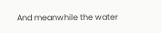And meanwhile the water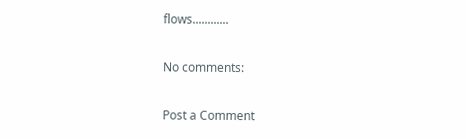flows............

No comments:

Post a Comment